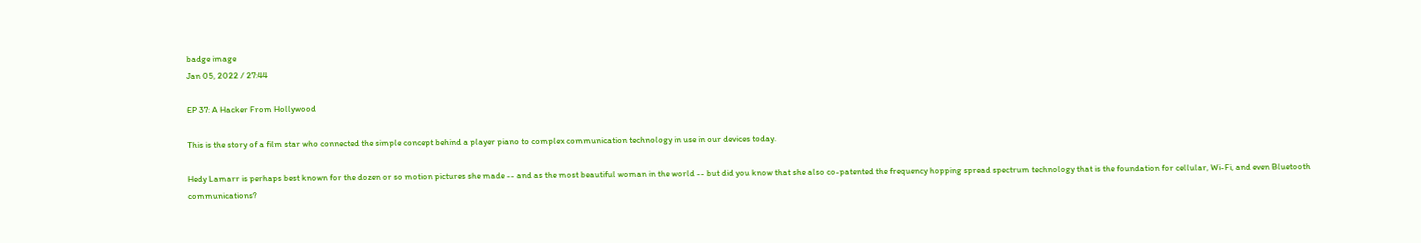badge image
Jan 05, 2022 / 27:44

EP 37: A Hacker From Hollywood

This is the story of a film star who connected the simple concept behind a player piano to complex communication technology in use in our devices today.

Hedy Lamarr is perhaps best known for the dozen or so motion pictures she made -- and as the most beautiful woman in the world -- but did you know that she also co-patented the frequency hopping spread spectrum technology that is the foundation for cellular, Wi-Fi, and even Bluetooth communications?